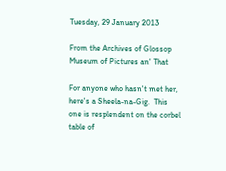Tuesday, 29 January 2013

From the Archives of Glossop Museum of Pictures an' That

For anyone who hasn't met her, here's a Sheela-na-Gig.  This one is resplendent on the corbel table of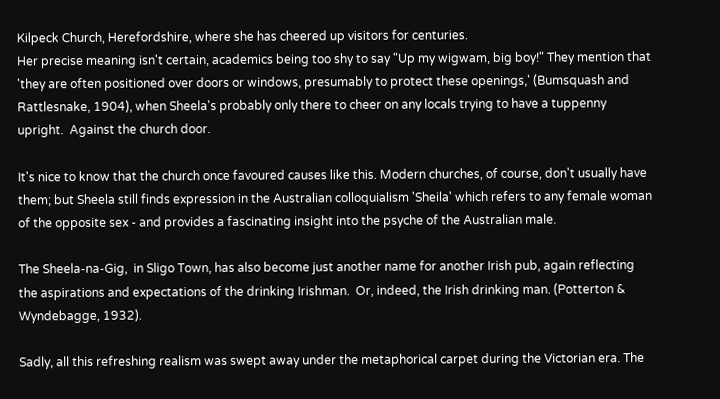Kilpeck Church, Herefordshire, where she has cheered up visitors for centuries.
Her precise meaning isn't certain, academics being too shy to say "Up my wigwam, big boy!" They mention that 'they are often positioned over doors or windows, presumably to protect these openings,' (Bumsquash and Rattlesnake, 1904), when Sheela's probably only there to cheer on any locals trying to have a tuppenny upright.  Against the church door.

It's nice to know that the church once favoured causes like this. Modern churches, of course, don't usually have them; but Sheela still finds expression in the Australian colloquialism 'Sheila' which refers to any female woman of the opposite sex - and provides a fascinating insight into the psyche of the Australian male.

The Sheela-na-Gig,  in Sligo Town, has also become just another name for another Irish pub, again reflecting the aspirations and expectations of the drinking Irishman.  Or, indeed, the Irish drinking man. (Potterton & Wyndebagge, 1932).

Sadly, all this refreshing realism was swept away under the metaphorical carpet during the Victorian era. The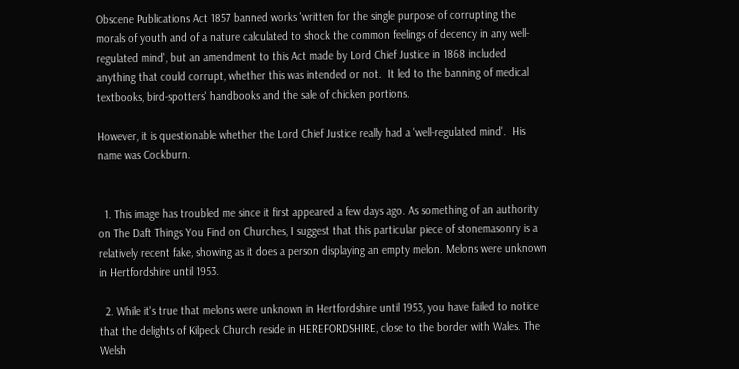Obscene Publications Act 1857 banned works 'written for the single purpose of corrupting the morals of youth and of a nature calculated to shock the common feelings of decency in any well-regulated mind', but an amendment to this Act made by Lord Chief Justice in 1868 included anything that could corrupt, whether this was intended or not.  It led to the banning of medical textbooks, bird-spotters' handbooks and the sale of chicken portions.

However, it is questionable whether the Lord Chief Justice really had a 'well-regulated mind'.  His name was Cockburn.


  1. This image has troubled me since it first appeared a few days ago. As something of an authority on The Daft Things You Find on Churches, I suggest that this particular piece of stonemasonry is a relatively recent fake, showing as it does a person displaying an empty melon. Melons were unknown in Hertfordshire until 1953.

  2. While it's true that melons were unknown in Hertfordshire until 1953, you have failed to notice that the delights of Kilpeck Church reside in HEREFORDSHIRE, close to the border with Wales. The Welsh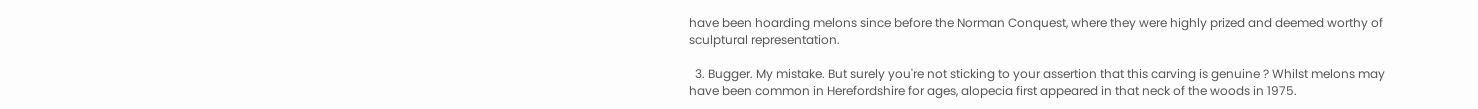have been hoarding melons since before the Norman Conquest, where they were highly prized and deemed worthy of sculptural representation.

  3. Bugger. My mistake. But surely you're not sticking to your assertion that this carving is genuine ? Whilst melons may have been common in Herefordshire for ages, alopecia first appeared in that neck of the woods in 1975.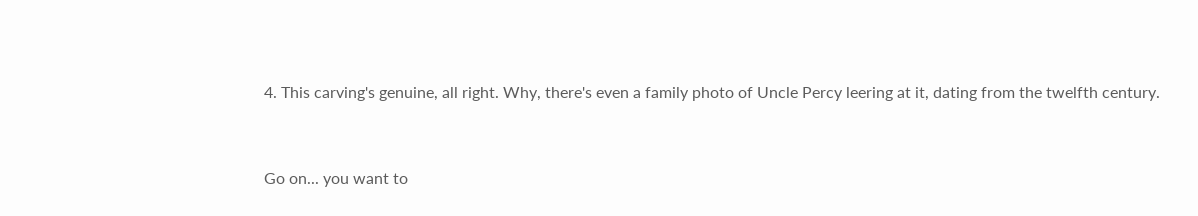4. This carving's genuine, all right. Why, there's even a family photo of Uncle Percy leering at it, dating from the twelfth century.


Go on... you want to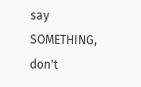say SOMETHING, don't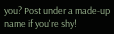you? Post under a made-up name if you're shy!